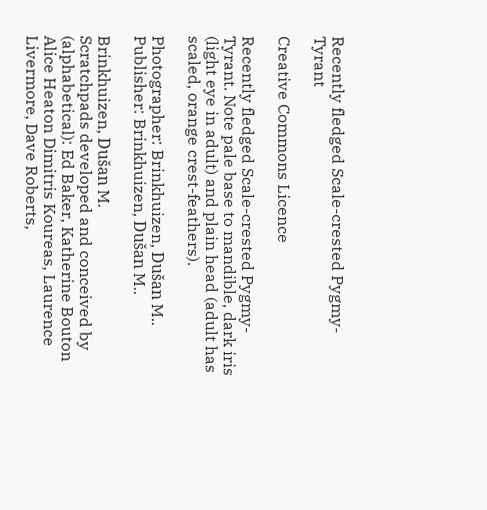Recently fledged Scale-crested Pygmy-Tyrant

Creative Commons Licence

Recently fledged Scale-crested Pygmy-Tyrant. Note pale base to mandible, dark iris (light eye in adult) and plain head (adult has scaled, orange crest-feathers).

Photographer: Brinkhuizen, Dušan M.. Publisher: Brinkhuizen, Dušan M..

Brinkhuizen, Dušan M.
Scratchpads developed and conceived by (alphabetical): Ed Baker, Katherine Bouton Alice Heaton Dimitris Koureas, Laurence Livermore, Dave Roberts,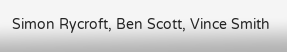Simon Rycroft, Ben Scott, Vince Smith